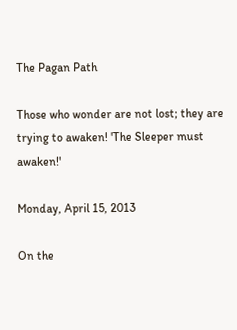The Pagan Path

Those who wonder are not lost; they are trying to awaken! 'The Sleeper must awaken!'

Monday, April 15, 2013

On the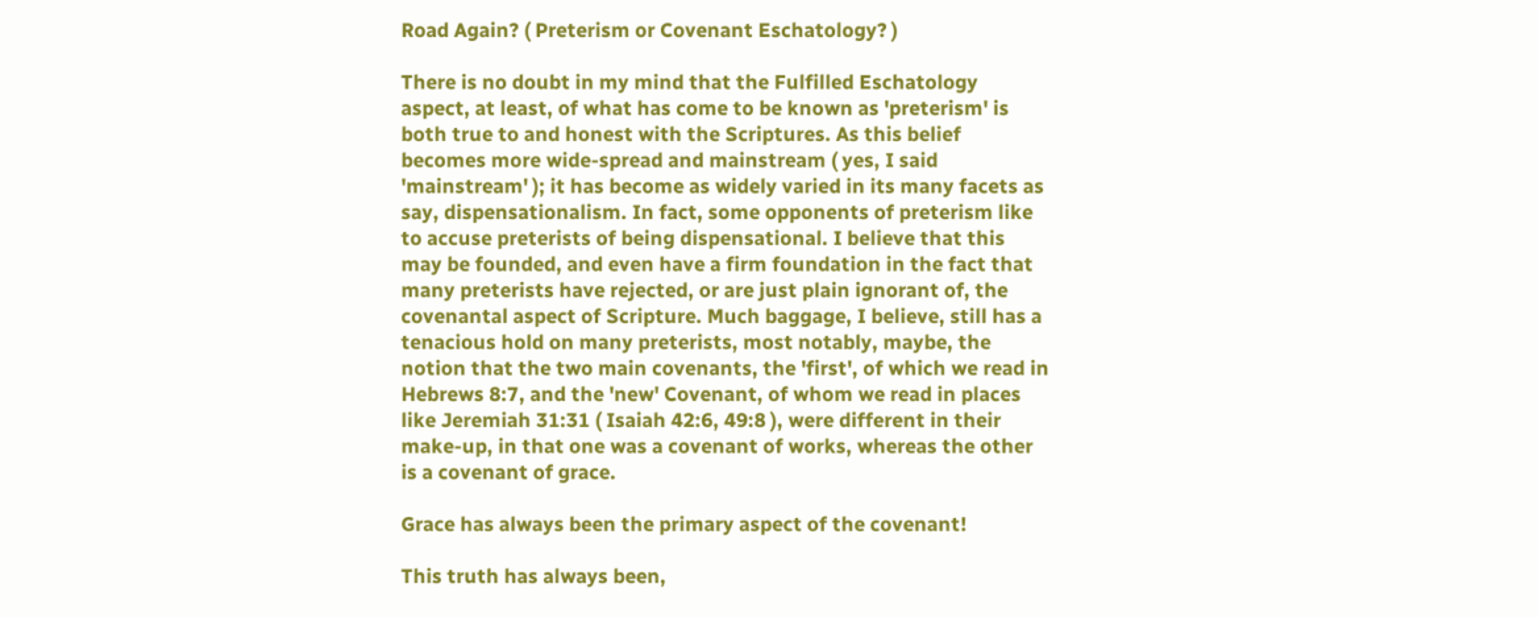Road Again? ( Preterism or Covenant Eschatology? )

There is no doubt in my mind that the Fulfilled Eschatology aspect, at least, of what has come to be known as 'preterism' is both true to and honest with the Scriptures. As this belief becomes more wide-spread and mainstream ( yes, I said 'mainstream' ); it has become as widely varied in its many facets as say, dispensationalism. In fact, some opponents of preterism like to accuse preterists of being dispensational. I believe that this may be founded, and even have a firm foundation in the fact that many preterists have rejected, or are just plain ignorant of, the covenantal aspect of Scripture. Much baggage, I believe, still has a tenacious hold on many preterists, most notably, maybe, the notion that the two main covenants, the 'first', of which we read in Hebrews 8:7, and the 'new' Covenant, of whom we read in places like Jeremiah 31:31 ( Isaiah 42:6, 49:8 ), were different in their make-up, in that one was a covenant of works, whereas the other is a covenant of grace.

Grace has always been the primary aspect of the covenant!

This truth has always been,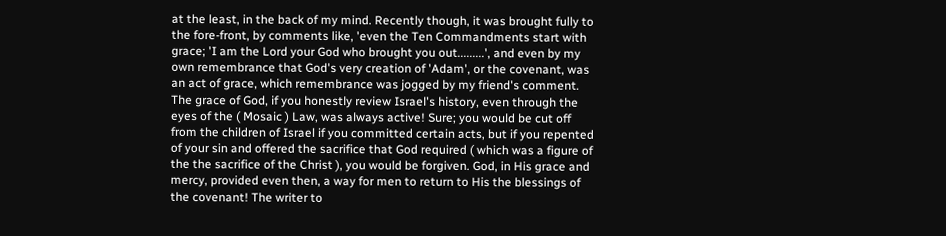at the least, in the back of my mind. Recently though, it was brought fully to the fore-front, by comments like, 'even the Ten Commandments start with grace; 'I am the Lord your God who brought you out.........', and even by my own remembrance that God's very creation of 'Adam', or the covenant, was an act of grace, which remembrance was jogged by my friend's comment. The grace of God, if you honestly review Israel's history, even through the eyes of the ( Mosaic ) Law, was always active! Sure; you would be cut off from the children of Israel if you committed certain acts, but if you repented of your sin and offered the sacrifice that God required ( which was a figure of the the sacrifice of the Christ ), you would be forgiven. God, in His grace and mercy, provided even then, a way for men to return to His the blessings of the covenant! The writer to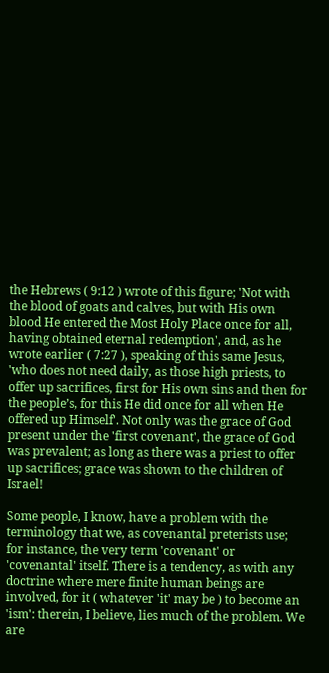the Hebrews ( 9:12 ) wrote of this figure; 'Not with the blood of goats and calves, but with His own blood He entered the Most Holy Place once for all, having obtained eternal redemption', and, as he wrote earlier ( 7:27 ), speaking of this same Jesus, 'who does not need daily, as those high priests, to offer up sacrifices, first for His own sins and then for the people’s, for this He did once for all when He offered up Himself'. Not only was the grace of God present under the 'first covenant', the grace of God was prevalent; as long as there was a priest to offer up sacrifices; grace was shown to the children of Israel!

Some people, I know, have a problem with the terminology that we, as covenantal preterists use; for instance, the very term 'covenant' or 'covenantal' itself. There is a tendency, as with any doctrine where mere finite human beings are involved, for it ( whatever 'it' may be ) to become an 'ism': therein, I believe, lies much of the problem. We are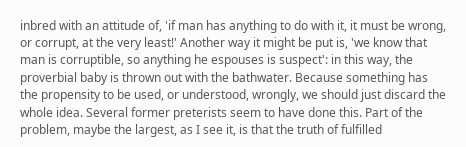inbred with an attitude of, 'if man has anything to do with it, it must be wrong, or corrupt, at the very least!' Another way it might be put is, 'we know that man is corruptible, so anything he espouses is suspect': in this way, the proverbial baby is thrown out with the bathwater. Because something has the propensity to be used, or understood, wrongly, we should just discard the whole idea. Several former preterists seem to have done this. Part of the problem, maybe the largest, as I see it, is that the truth of fulfilled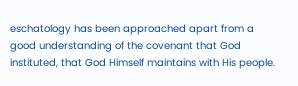eschatology has been approached apart from a good understanding of the covenant that God instituted, that God Himself maintains with His people.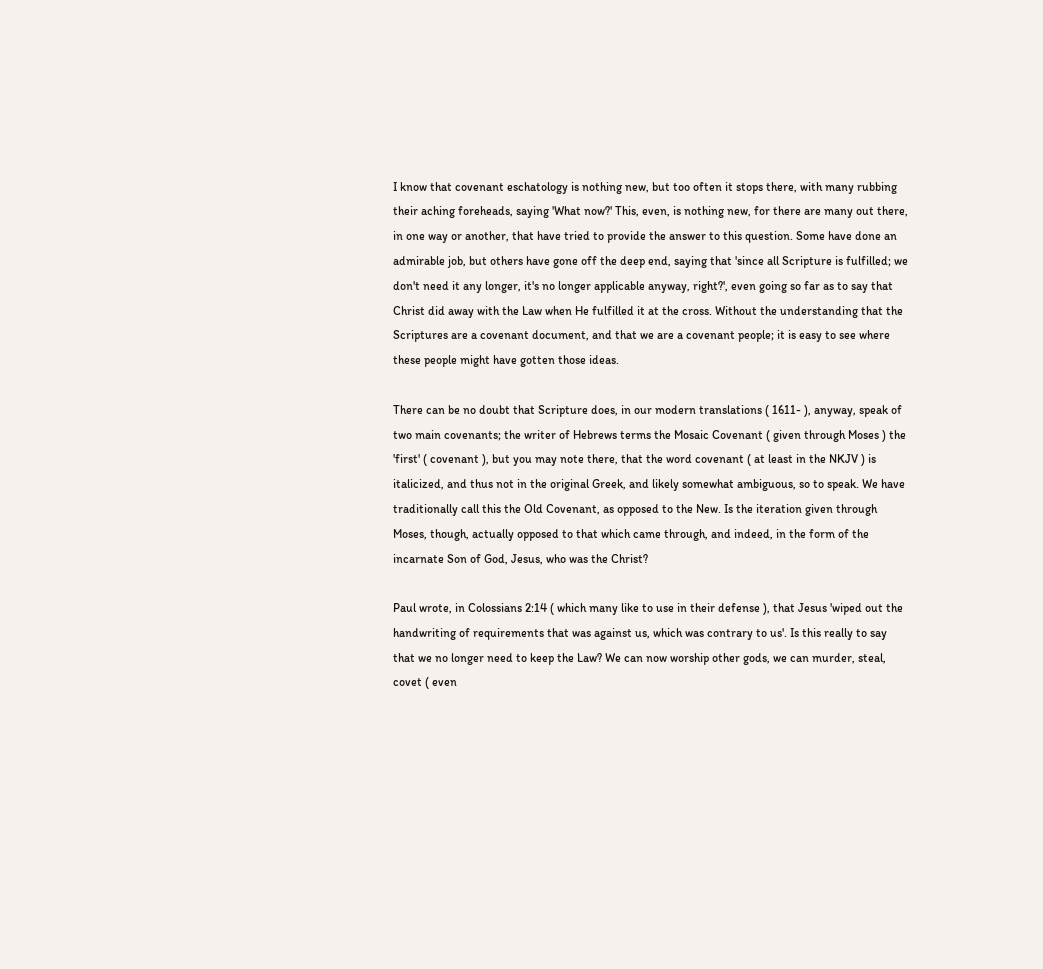I know that covenant eschatology is nothing new, but too often it stops there, with many rubbing their aching foreheads, saying 'What now?' This, even, is nothing new, for there are many out there, in one way or another, that have tried to provide the answer to this question. Some have done an admirable job, but others have gone off the deep end, saying that 'since all Scripture is fulfilled; we don't need it any longer, it's no longer applicable anyway, right?', even going so far as to say that Christ did away with the Law when He fulfilled it at the cross. Without the understanding that the Scriptures are a covenant document, and that we are a covenant people; it is easy to see where these people might have gotten those ideas.

There can be no doubt that Scripture does, in our modern translations ( 1611- ), anyway, speak of two main covenants; the writer of Hebrews terms the Mosaic Covenant ( given through Moses ) the 'first' ( covenant ), but you may note there, that the word covenant ( at least in the NKJV ) is italicized, and thus not in the original Greek, and likely somewhat ambiguous, so to speak. We have traditionally call this the Old Covenant, as opposed to the New. Is the iteration given through Moses, though, actually opposed to that which came through, and indeed, in the form of the incarnate Son of God, Jesus, who was the Christ?

Paul wrote, in Colossians 2:14 ( which many like to use in their defense ), that Jesus 'wiped out the handwriting of requirements that was against us, which was contrary to us'. Is this really to say that we no longer need to keep the Law? We can now worship other gods, we can murder, steal, covet ( even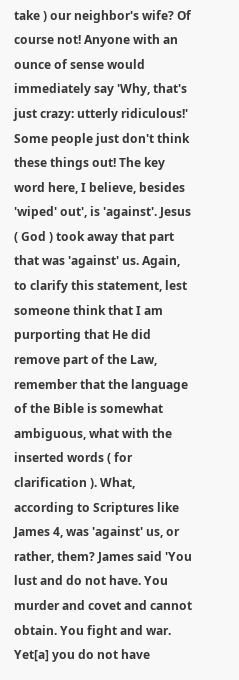take ) our neighbor's wife? Of course not! Anyone with an ounce of sense would immediately say 'Why, that's just crazy: utterly ridiculous!' Some people just don't think these things out! The key word here, I believe, besides 'wiped' out', is 'against'. Jesus ( God ) took away that part that was 'against' us. Again, to clarify this statement, lest someone think that I am purporting that He did remove part of the Law, remember that the language of the Bible is somewhat ambiguous, what with the inserted words ( for clarification ). What, according to Scriptures like James 4, was 'against' us, or rather, them? James said 'You lust and do not have. You murder and covet and cannot obtain. You fight and war. Yet[a] you do not have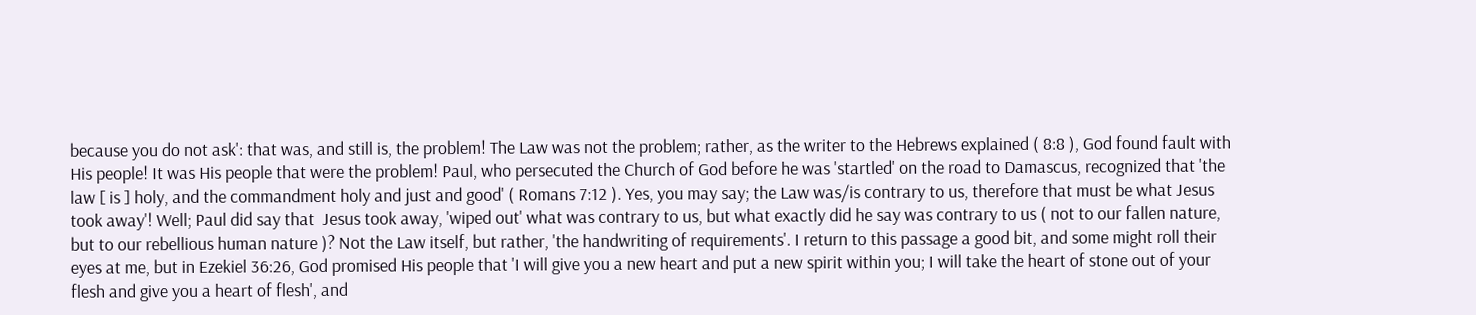because you do not ask': that was, and still is, the problem! The Law was not the problem; rather, as the writer to the Hebrews explained ( 8:8 ), God found fault with His people! It was His people that were the problem! Paul, who persecuted the Church of God before he was 'startled' on the road to Damascus, recognized that 'the law [ is ] holy, and the commandment holy and just and good' ( Romans 7:12 ). Yes, you may say; the Law was/is contrary to us, therefore that must be what Jesus took away'! Well; Paul did say that  Jesus took away, 'wiped out' what was contrary to us, but what exactly did he say was contrary to us ( not to our fallen nature, but to our rebellious human nature )? Not the Law itself, but rather, 'the handwriting of requirements'. I return to this passage a good bit, and some might roll their eyes at me, but in Ezekiel 36:26, God promised His people that 'I will give you a new heart and put a new spirit within you; I will take the heart of stone out of your flesh and give you a heart of flesh', and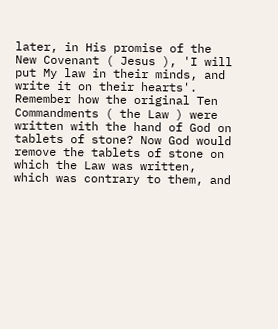later, in His promise of the New Covenant ( Jesus ), 'I will put My law in their minds, and write it on their hearts'. Remember how the original Ten Commandments ( the Law ) were written with the hand of God on tablets of stone? Now God would remove the tablets of stone on which the Law was written, which was contrary to them, and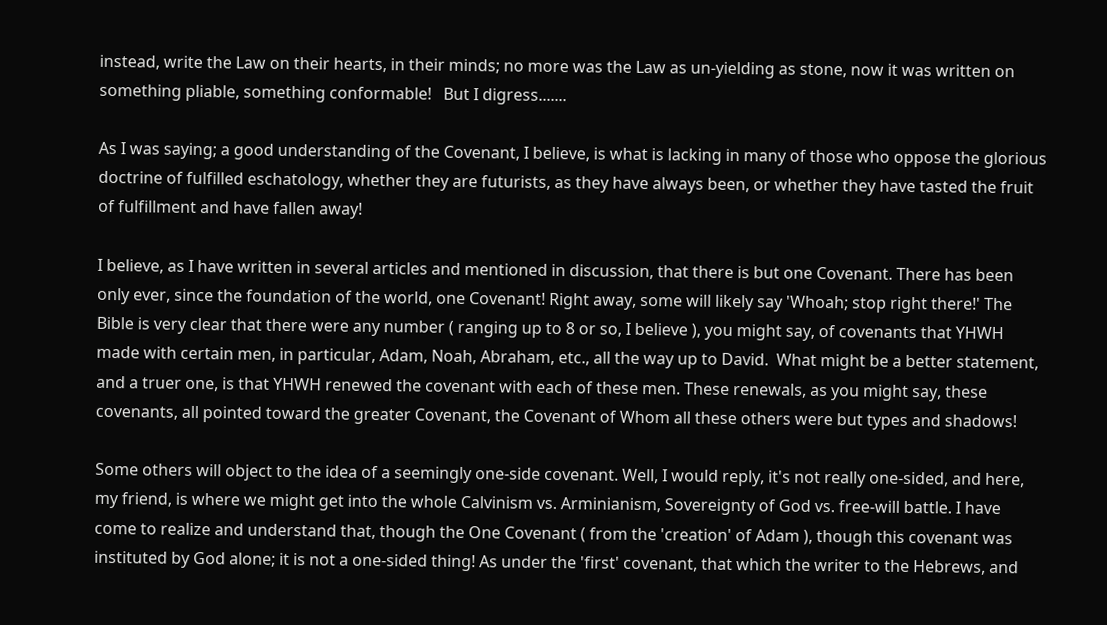instead, write the Law on their hearts, in their minds; no more was the Law as un-yielding as stone, now it was written on something pliable, something conformable!   But I digress.......

As I was saying; a good understanding of the Covenant, I believe, is what is lacking in many of those who oppose the glorious doctrine of fulfilled eschatology, whether they are futurists, as they have always been, or whether they have tasted the fruit of fulfillment and have fallen away!

I believe, as I have written in several articles and mentioned in discussion, that there is but one Covenant. There has been only ever, since the foundation of the world, one Covenant! Right away, some will likely say 'Whoah; stop right there!' The Bible is very clear that there were any number ( ranging up to 8 or so, I believe ), you might say, of covenants that YHWH made with certain men, in particular, Adam, Noah, Abraham, etc., all the way up to David.  What might be a better statement, and a truer one, is that YHWH renewed the covenant with each of these men. These renewals, as you might say, these covenants, all pointed toward the greater Covenant, the Covenant of Whom all these others were but types and shadows!

Some others will object to the idea of a seemingly one-side covenant. Well, I would reply, it's not really one-sided, and here, my friend, is where we might get into the whole Calvinism vs. Arminianism, Sovereignty of God vs. free-will battle. I have come to realize and understand that, though the One Covenant ( from the 'creation' of Adam ), though this covenant was instituted by God alone; it is not a one-sided thing! As under the 'first' covenant, that which the writer to the Hebrews, and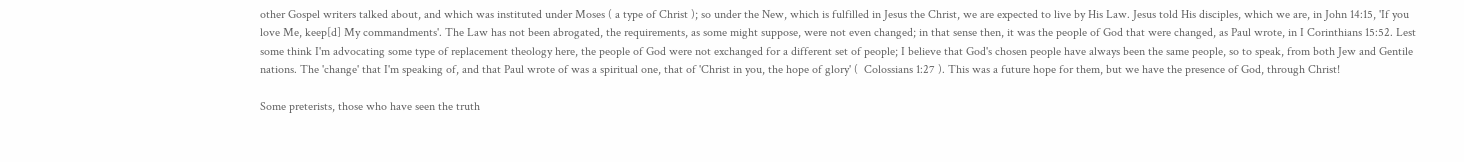other Gospel writers talked about, and which was instituted under Moses ( a type of Christ ); so under the New, which is fulfilled in Jesus the Christ, we are expected to live by His Law. Jesus told His disciples, which we are, in John 14:15, 'If you love Me, keep[d] My commandments'. The Law has not been abrogated, the requirements, as some might suppose, were not even changed; in that sense then, it was the people of God that were changed, as Paul wrote, in I Corinthians 15:52. Lest some think I'm advocating some type of replacement theology here, the people of God were not exchanged for a different set of people; I believe that God's chosen people have always been the same people, so to speak, from both Jew and Gentile nations. The 'change' that I'm speaking of, and that Paul wrote of was a spiritual one, that of 'Christ in you, the hope of glory' (  Colossians 1:27 ). This was a future hope for them, but we have the presence of God, through Christ!

Some preterists, those who have seen the truth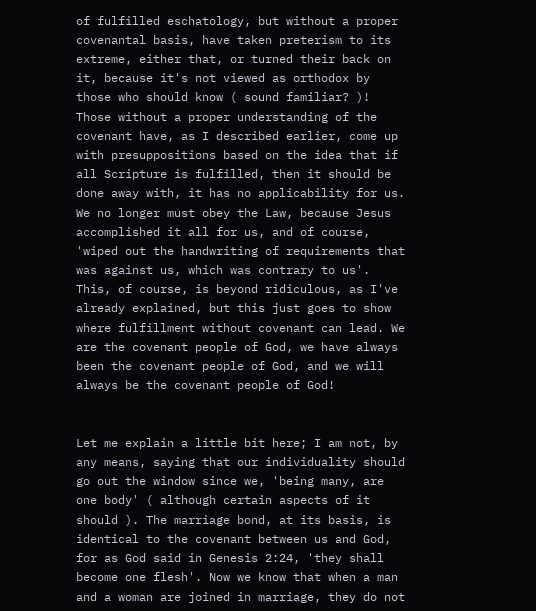of fulfilled eschatology, but without a proper covenantal basis, have taken preterism to its extreme, either that, or turned their back on it, because it's not viewed as orthodox by those who should know ( sound familiar? )! Those without a proper understanding of the covenant have, as I described earlier, come up with presuppositions based on the idea that if all Scripture is fulfilled, then it should be done away with, it has no applicability for us. We no longer must obey the Law, because Jesus accomplished it all for us, and of course, 'wiped out the handwriting of requirements that was against us, which was contrary to us'. This, of course, is beyond ridiculous, as I've already explained, but this just goes to show where fulfillment without covenant can lead. We are the covenant people of God, we have always been the covenant people of God, and we will always be the covenant people of God!


Let me explain a little bit here; I am not, by any means, saying that our individuality should go out the window since we, 'being many, are one body' ( although certain aspects of it should ). The marriage bond, at its basis, is identical to the covenant between us and God, for as God said in Genesis 2:24, 'they shall become one flesh'. Now we know that when a man and a woman are joined in marriage, they do not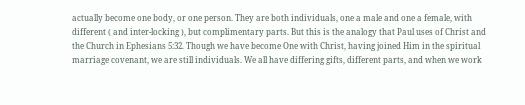actually become one body, or one person. They are both individuals, one a male and one a female, with different ( and inter-locking ), but complimentary parts. But this is the analogy that Paul uses of Christ and the Church in Ephesians 5:32. Though we have become One with Christ, having joined Him in the spiritual marriage covenant, we are still individuals. We all have differing gifts, different parts, and when we work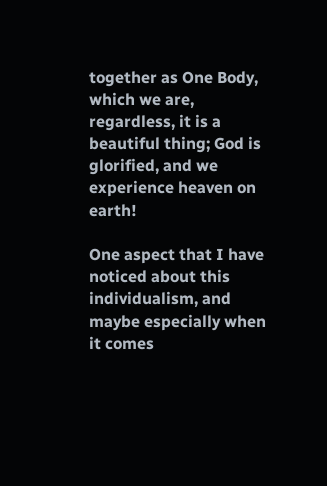together as One Body, which we are, regardless, it is a beautiful thing; God is glorified, and we experience heaven on earth!

One aspect that I have noticed about this individualism, and maybe especially when it comes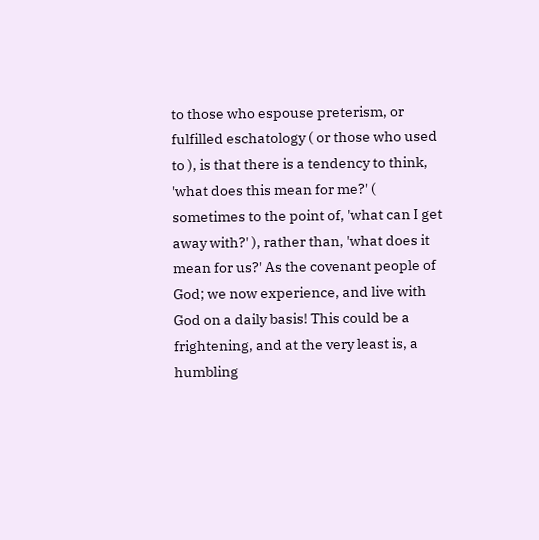to those who espouse preterism, or fulfilled eschatology ( or those who used to ), is that there is a tendency to think, 'what does this mean for me?' ( sometimes to the point of, 'what can I get away with?' ), rather than, 'what does it mean for us?' As the covenant people of God; we now experience, and live with God on a daily basis! This could be a frightening, and at the very least is, a humbling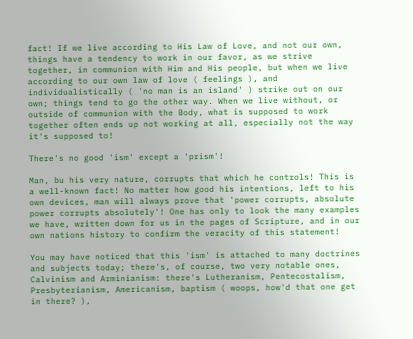fact! If we live according to His Law of Love, and not our own, things have a tendency to work in our favor, as we strive together, in communion with Him and His people, but when we live according to our own law of love ( feelings ), and individualistically ( 'no man is an island' ) strike out on our own; things tend to go the other way. When we live without, or outside of communion with the Body, what is supposed to work together often ends up not working at all, especially not the way it's supposed to!

There's no good 'ism' except a 'prism'!

Man, bu his very nature, corrupts that which he controls! This is a well-known fact! No matter how good his intentions, left to his own devices, man will always prove that 'power corrupts, absolute power corrupts absolutely'! One has only to look the many examples we have, written down for us in the pages of Scripture, and in our own nations history to confirm the veracity of this statement!

You may have noticed that this 'ism' is attached to many doctrines and subjects today; there's, of course, two very notable ones, Calvinism and Arminianism: there's Lutheranism, Pentecostalism, Presbyterianism, Americanism, baptism ( woops, how'd that one get in there? ),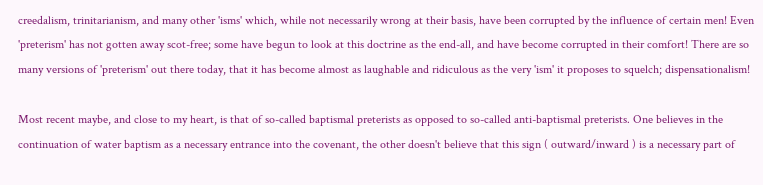creedalism, trinitarianism, and many other 'isms' which, while not necessarily wrong at their basis, have been corrupted by the influence of certain men! Even 'preterism' has not gotten away scot-free; some have begun to look at this doctrine as the end-all, and have become corrupted in their comfort! There are so many versions of 'preterism' out there today, that it has become almost as laughable and ridiculous as the very 'ism' it proposes to squelch; dispensationalism!

Most recent maybe, and close to my heart, is that of so-called baptismal preterists as opposed to so-called anti-baptismal preterists. One believes in the continuation of water baptism as a necessary entrance into the covenant, the other doesn't believe that this sign ( outward/inward ) is a necessary part of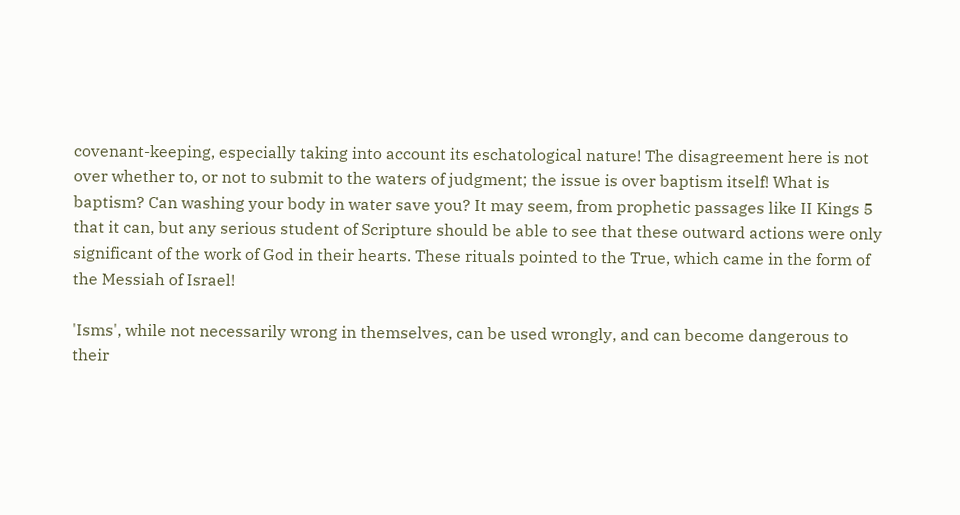covenant-keeping, especially taking into account its eschatological nature! The disagreement here is not over whether to, or not to submit to the waters of judgment; the issue is over baptism itself! What is baptism? Can washing your body in water save you? It may seem, from prophetic passages like II Kings 5 that it can, but any serious student of Scripture should be able to see that these outward actions were only significant of the work of God in their hearts. These rituals pointed to the True, which came in the form of the Messiah of Israel!

'Isms', while not necessarily wrong in themselves, can be used wrongly, and can become dangerous to their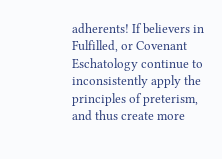adherents! If believers in Fulfilled, or Covenant Eschatology continue to inconsistently apply the principles of preterism, and thus create more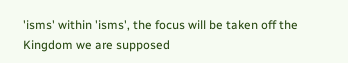'isms' within 'isms', the focus will be taken off the Kingdom we are supposed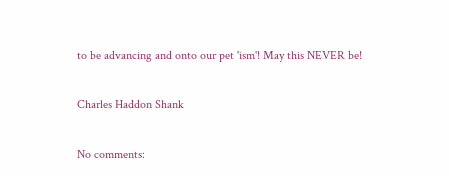to be advancing and onto our pet 'ism'! May this NEVER be!

Charles Haddon Shank

No comments: